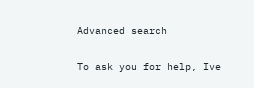Advanced search

To ask you for help, Ive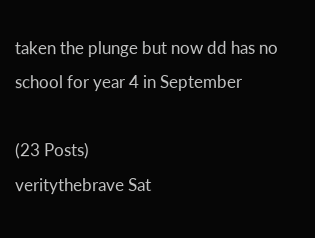taken the plunge but now dd has no school for year 4 in September

(23 Posts)
veritythebrave Sat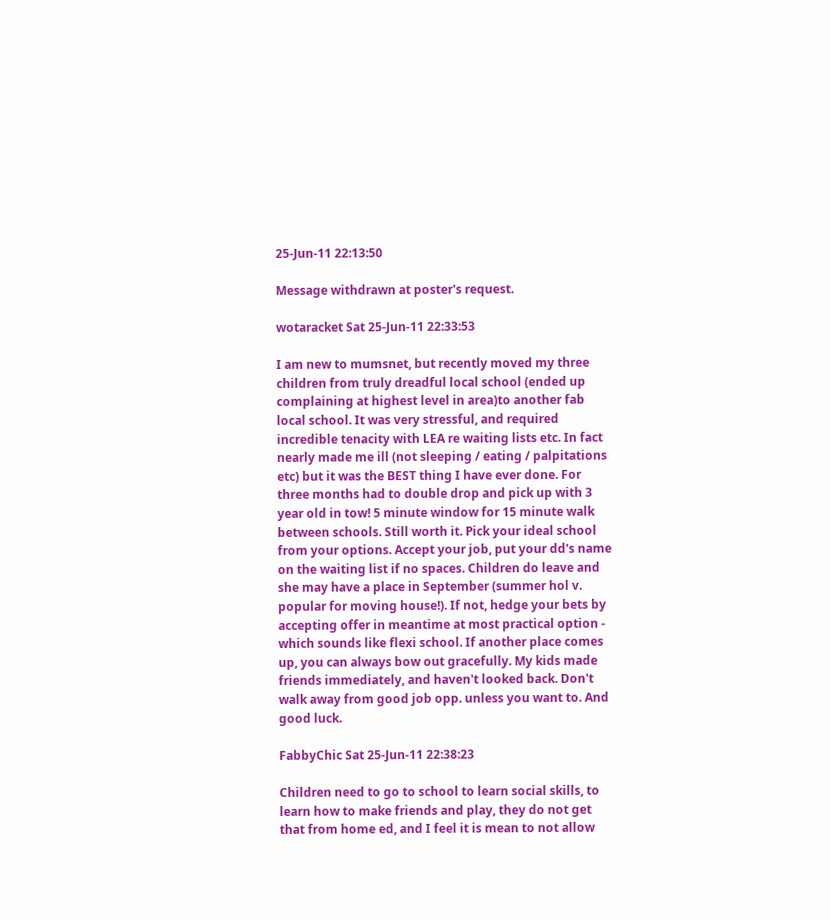25-Jun-11 22:13:50

Message withdrawn at poster's request.

wotaracket Sat 25-Jun-11 22:33:53

I am new to mumsnet, but recently moved my three children from truly dreadful local school (ended up complaining at highest level in area)to another fab local school. It was very stressful, and required incredible tenacity with LEA re waiting lists etc. In fact nearly made me ill (not sleeping / eating / palpitations etc) but it was the BEST thing I have ever done. For three months had to double drop and pick up with 3 year old in tow! 5 minute window for 15 minute walk between schools. Still worth it. Pick your ideal school from your options. Accept your job, put your dd's name on the waiting list if no spaces. Children do leave and she may have a place in September (summer hol v. popular for moving house!). If not, hedge your bets by accepting offer in meantime at most practical option - which sounds like flexi school. If another place comes up, you can always bow out gracefully. My kids made friends immediately, and haven't looked back. Don't walk away from good job opp. unless you want to. And good luck.

FabbyChic Sat 25-Jun-11 22:38:23

Children need to go to school to learn social skills, to learn how to make friends and play, they do not get that from home ed, and I feel it is mean to not allow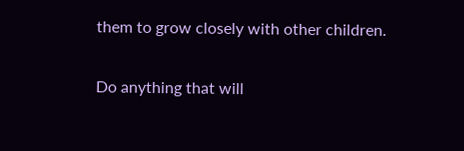them to grow closely with other children.

Do anything that will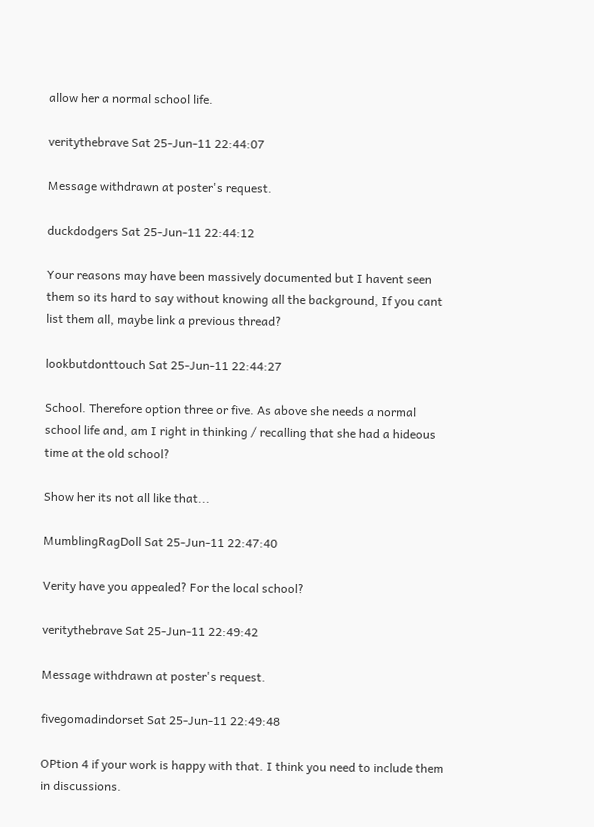allow her a normal school life.

veritythebrave Sat 25-Jun-11 22:44:07

Message withdrawn at poster's request.

duckdodgers Sat 25-Jun-11 22:44:12

Your reasons may have been massively documented but I havent seen them so its hard to say without knowing all the background, If you cant list them all, maybe link a previous thread?

lookbutdonttouch Sat 25-Jun-11 22:44:27

School. Therefore option three or five. As above she needs a normal school life and, am I right in thinking / recalling that she had a hideous time at the old school?

Show her its not all like that...

MumblingRagDoll Sat 25-Jun-11 22:47:40

Verity have you appealed? For the local school?

veritythebrave Sat 25-Jun-11 22:49:42

Message withdrawn at poster's request.

fivegomadindorset Sat 25-Jun-11 22:49:48

OPtion 4 if your work is happy with that. I think you need to include them in discussions.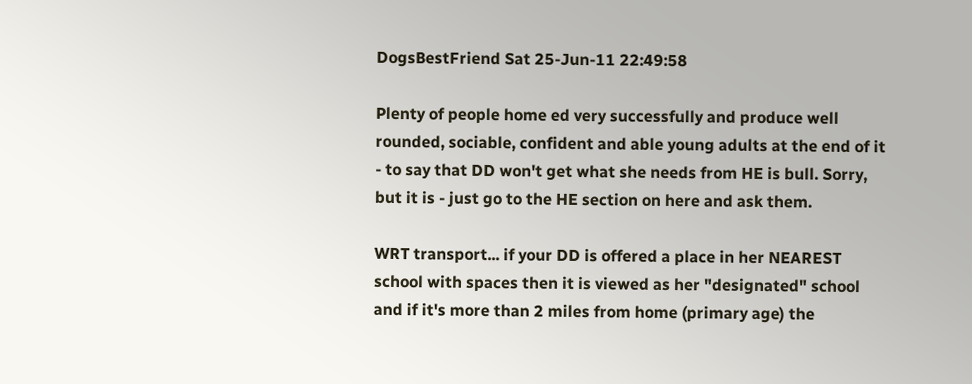DogsBestFriend Sat 25-Jun-11 22:49:58

Plenty of people home ed very successfully and produce well rounded, sociable, confident and able young adults at the end of it - to say that DD won't get what she needs from HE is bull. Sorry, but it is - just go to the HE section on here and ask them.

WRT transport... if your DD is offered a place in her NEAREST school with spaces then it is viewed as her "designated" school and if it's more than 2 miles from home (primary age) the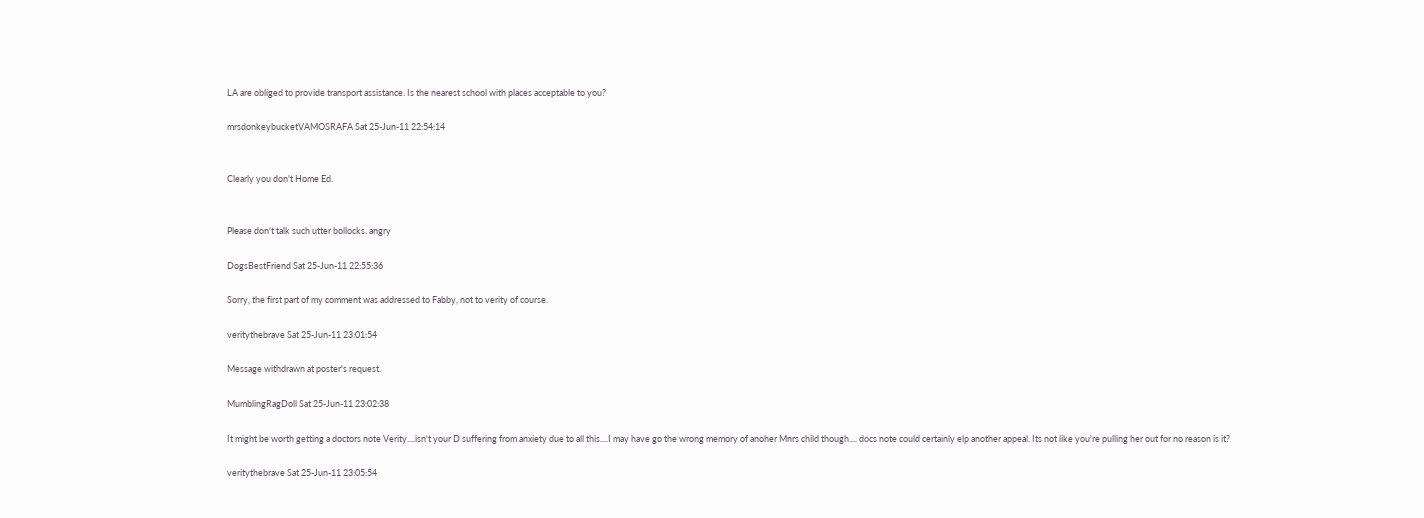LA are obliged to provide transport assistance. Is the nearest school with places acceptable to you?

mrsdonkeybucketVAMOSRAFA Sat 25-Jun-11 22:54:14


Clearly you don't Home Ed.


Please don't talk such utter bollocks. angry

DogsBestFriend Sat 25-Jun-11 22:55:36

Sorry, the first part of my comment was addressed to Fabby, not to verity of course.

veritythebrave Sat 25-Jun-11 23:01:54

Message withdrawn at poster's request.

MumblingRagDoll Sat 25-Jun-11 23:02:38

It might be worth getting a doctors note Verity....isn't your D suffering from anxiety due to all this....I may have go the wrong memory of anoher Mnrs child though.... docs note could certainly elp another appeal. Its not like you're pulling her out for no reason is it?

veritythebrave Sat 25-Jun-11 23:05:54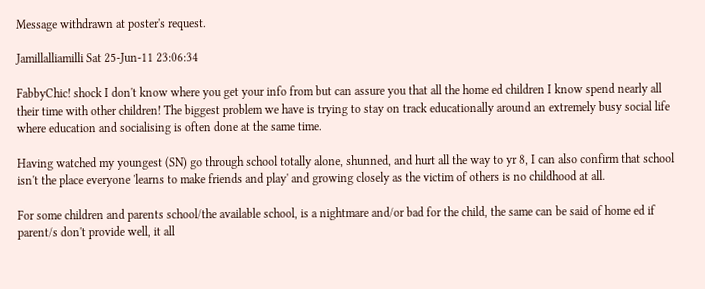Message withdrawn at poster's request.

Jamillalliamilli Sat 25-Jun-11 23:06:34

FabbyChic! shock I don't know where you get your info from but can assure you that all the home ed children I know spend nearly all their time with other children! The biggest problem we have is trying to stay on track educationally around an extremely busy social life where education and socialising is often done at the same time.

Having watched my youngest (SN) go through school totally alone, shunned, and hurt all the way to yr 8, I can also confirm that school isn't the place everyone 'learns to make friends and play' and growing closely as the victim of others is no childhood at all.

For some children and parents school/the available school, is a nightmare and/or bad for the child, the same can be said of home ed if parent/s don't provide well, it all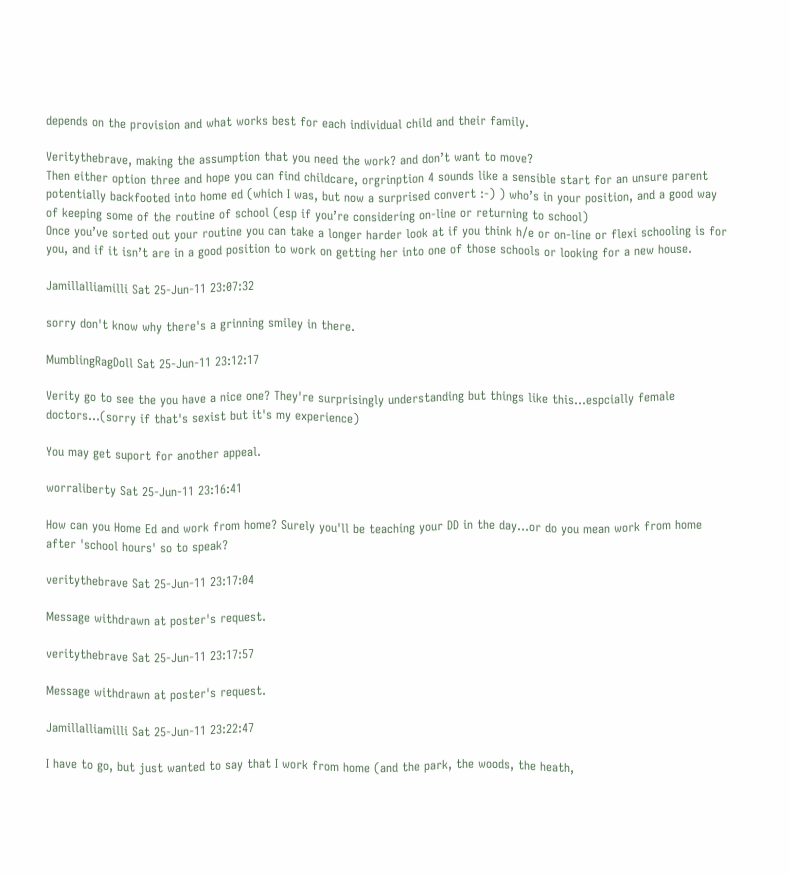depends on the provision and what works best for each individual child and their family.

Veritythebrave, making the assumption that you need the work? and don’t want to move?
Then either option three and hope you can find childcare, orgrinption 4 sounds like a sensible start for an unsure parent potentially backfooted into home ed (which I was, but now a surprised convert :-) ) who’s in your position, and a good way of keeping some of the routine of school (esp if you’re considering on-line or returning to school)
Once you’ve sorted out your routine you can take a longer harder look at if you think h/e or on-line or flexi schooling is for you, and if it isn’t are in a good position to work on getting her into one of those schools or looking for a new house.

Jamillalliamilli Sat 25-Jun-11 23:07:32

sorry don't know why there's a grinning smiley in there.

MumblingRagDoll Sat 25-Jun-11 23:12:17

Verity go to see the you have a nice one? They're surprisingly understanding but things like this...espcially female doctors...(sorry if that's sexist but it's my experience)

You may get suport for another appeal.

worraliberty Sat 25-Jun-11 23:16:41

How can you Home Ed and work from home? Surely you'll be teaching your DD in the day...or do you mean work from home after 'school hours' so to speak?

veritythebrave Sat 25-Jun-11 23:17:04

Message withdrawn at poster's request.

veritythebrave Sat 25-Jun-11 23:17:57

Message withdrawn at poster's request.

Jamillalliamilli Sat 25-Jun-11 23:22:47

I have to go, but just wanted to say that I work from home (and the park, the woods, the heath,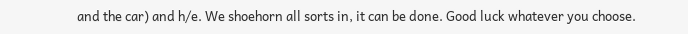and the car) and h/e. We shoehorn all sorts in, it can be done. Good luck whatever you choose.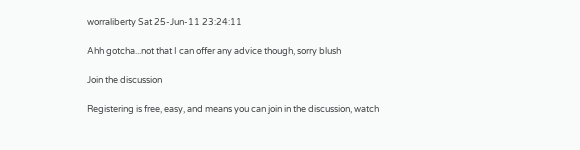worraliberty Sat 25-Jun-11 23:24:11

Ahh gotcha...not that I can offer any advice though, sorry blush

Join the discussion

Registering is free, easy, and means you can join in the discussion, watch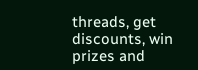threads, get discounts, win prizes and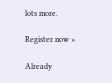lots more.

Register now »

Already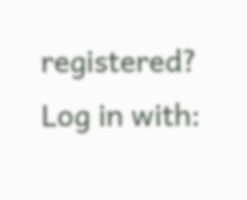registered? Log in with: